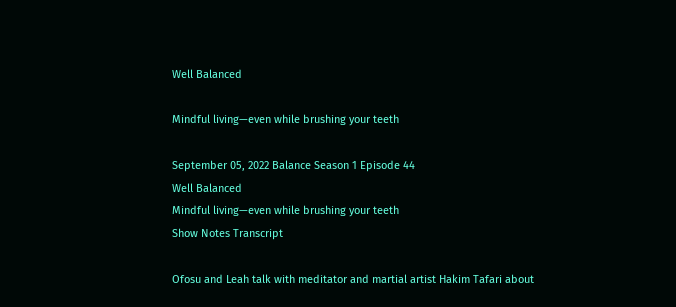Well Balanced

Mindful living—even while brushing your teeth

September 05, 2022 Balance Season 1 Episode 44
Well Balanced
Mindful living—even while brushing your teeth
Show Notes Transcript

Ofosu and Leah talk with meditator and martial artist Hakim Tafari about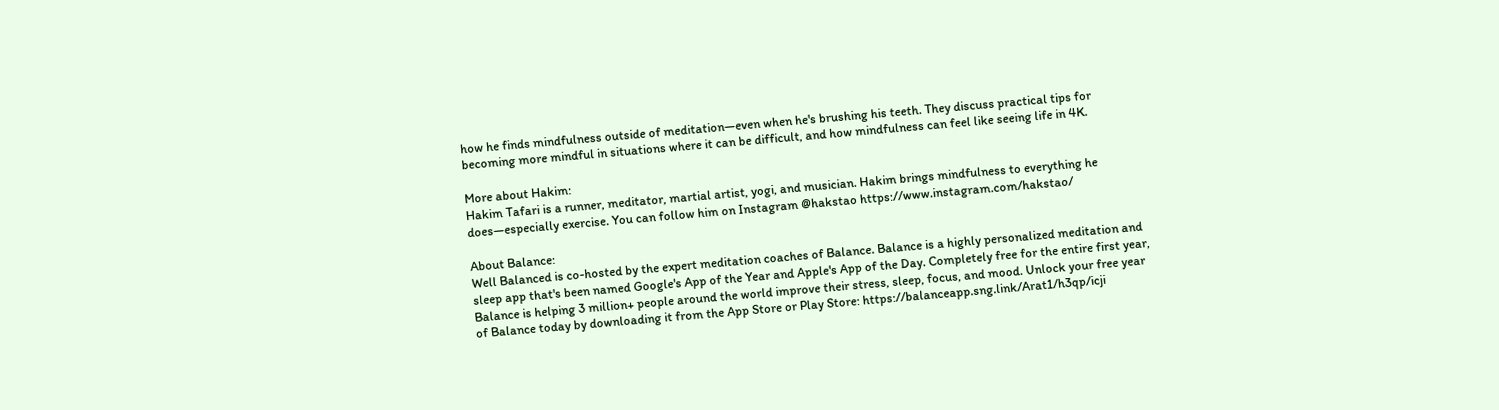how he finds mindfulness outside of meditation—even when he's brushing his teeth. They discuss practical tips for becoming more mindful in situations where it can be difficult, and how mindfulness can feel like seeing life in 4K.

More about Hakim:
Hakim Tafari is a runner, meditator, martial artist, yogi, and musician. Hakim brings mindfulness to everything he does—especially exercise. You can follow him on Instagram @hakstao https://www.instagram.com/hakstao/

About Balance:
Well Balanced is co-hosted by the expert meditation coaches of Balance. Balance is a highly personalized meditation and sleep app that's been named Google's App of the Year and Apple's App of the Day. Completely free for the entire first year, Balance is helping 3 million+ people around the world improve their stress, sleep, focus, and mood. Unlock your free year of Balance today by downloading it from the App Store or Play Store: https://balanceapp.sng.link/Arat1/h3qp/icji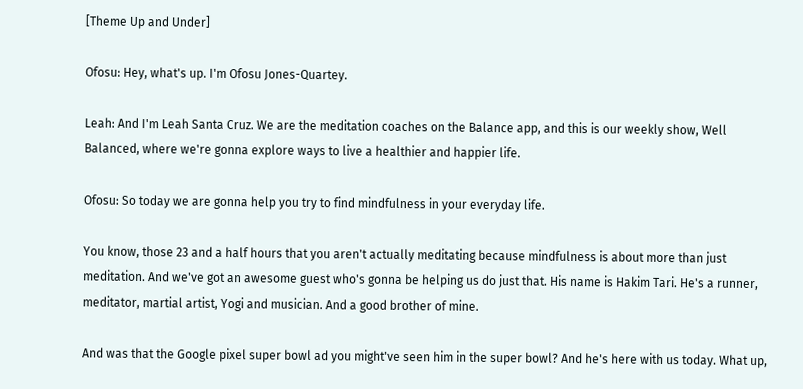[Theme Up and Under]

Ofosu: Hey, what's up. I'm Ofosu Jones-Quartey.

Leah: And I'm Leah Santa Cruz. We are the meditation coaches on the Balance app, and this is our weekly show, Well Balanced, where we're gonna explore ways to live a healthier and happier life.

Ofosu: So today we are gonna help you try to find mindfulness in your everyday life.

You know, those 23 and a half hours that you aren't actually meditating because mindfulness is about more than just meditation. And we've got an awesome guest who's gonna be helping us do just that. His name is Hakim Tari. He's a runner, meditator, martial artist, Yogi and musician. And a good brother of mine.

And was that the Google pixel super bowl ad you might've seen him in the super bowl? And he's here with us today. What up,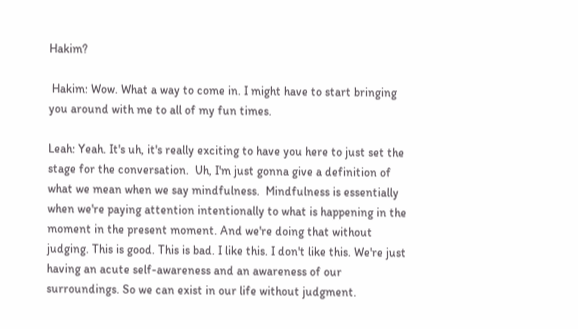Hakim?

 Hakim: Wow. What a way to come in. I might have to start bringing you around with me to all of my fun times.

Leah: Yeah. It's uh, it's really exciting to have you here to just set the stage for the conversation.  Uh, I'm just gonna give a definition of what we mean when we say mindfulness.  Mindfulness is essentially when we're paying attention intentionally to what is happening in the moment in the present moment. And we're doing that without judging. This is good. This is bad. I like this. I don't like this. We're just having an acute self-awareness and an awareness of our surroundings. So we can exist in our life without judgment.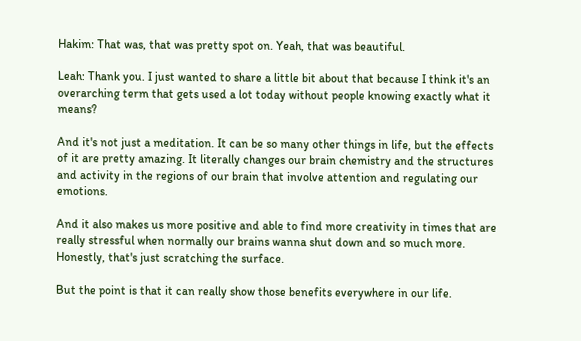Hakim: That was, that was pretty spot on. Yeah, that was beautiful.

Leah: Thank you. I just wanted to share a little bit about that because I think it's an overarching term that gets used a lot today without people knowing exactly what it means?

And it's not just a meditation. It can be so many other things in life, but the effects of it are pretty amazing. It literally changes our brain chemistry and the structures and activity in the regions of our brain that involve attention and regulating our emotions.

And it also makes us more positive and able to find more creativity in times that are really stressful when normally our brains wanna shut down and so much more.  Honestly, that's just scratching the surface.

But the point is that it can really show those benefits everywhere in our life.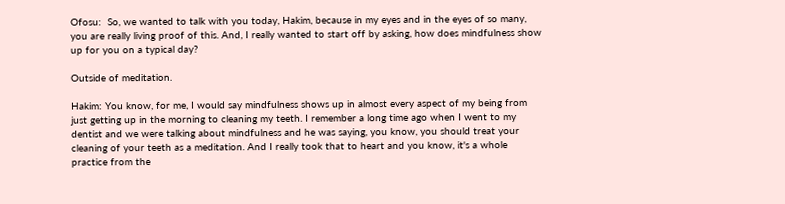Ofosu:  So, we wanted to talk with you today, Hakim, because in my eyes and in the eyes of so many, you are really living proof of this. And, I really wanted to start off by asking, how does mindfulness show up for you on a typical day?

Outside of meditation.

Hakim: You know, for me, I would say mindfulness shows up in almost every aspect of my being from just getting up in the morning to cleaning my teeth. I remember a long time ago when I went to my dentist and we were talking about mindfulness and he was saying, you know, you should treat your cleaning of your teeth as a meditation. And I really took that to heart and you know, it's a whole practice from the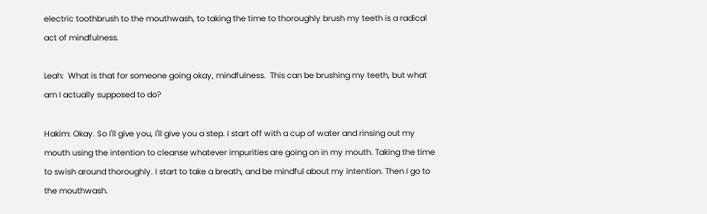electric toothbrush to the mouthwash, to taking the time to thoroughly brush my teeth is a radical act of mindfulness.

Leah:  What is that for someone going okay, mindfulness.  This can be brushing my teeth, but what am I actually supposed to do?

Hakim: Okay. So I'll give you, I'll give you a step. I start off with a cup of water and rinsing out my mouth using the intention to cleanse whatever impurities are going on in my mouth. Taking the time to swish around thoroughly. I start to take a breath, and be mindful about my intention. Then I go to the mouthwash.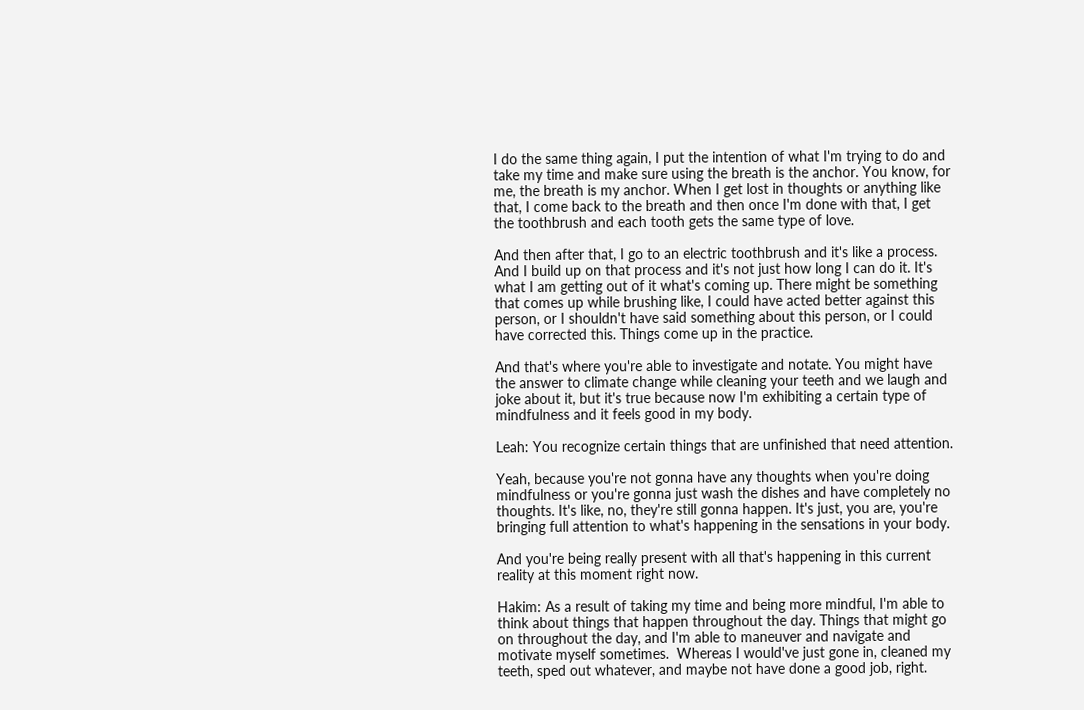I do the same thing again, I put the intention of what I'm trying to do and take my time and make sure using the breath is the anchor. You know, for me, the breath is my anchor. When I get lost in thoughts or anything like that, I come back to the breath and then once I'm done with that, I get the toothbrush and each tooth gets the same type of love.

And then after that, I go to an electric toothbrush and it's like a process. And I build up on that process and it's not just how long I can do it. It's what I am getting out of it what's coming up. There might be something that comes up while brushing like, I could have acted better against this person, or I shouldn't have said something about this person, or I could have corrected this. Things come up in the practice.

And that's where you're able to investigate and notate. You might have the answer to climate change while cleaning your teeth and we laugh and joke about it, but it's true because now I'm exhibiting a certain type of mindfulness and it feels good in my body.

Leah: You recognize certain things that are unfinished that need attention.

Yeah, because you're not gonna have any thoughts when you're doing mindfulness or you're gonna just wash the dishes and have completely no thoughts. It's like, no, they're still gonna happen. It's just, you are, you're bringing full attention to what's happening in the sensations in your body.

And you're being really present with all that's happening in this current reality at this moment right now.

Hakim: As a result of taking my time and being more mindful, I'm able to think about things that happen throughout the day. Things that might go on throughout the day, and I'm able to maneuver and navigate and motivate myself sometimes.  Whereas I would've just gone in, cleaned my teeth, sped out whatever, and maybe not have done a good job, right.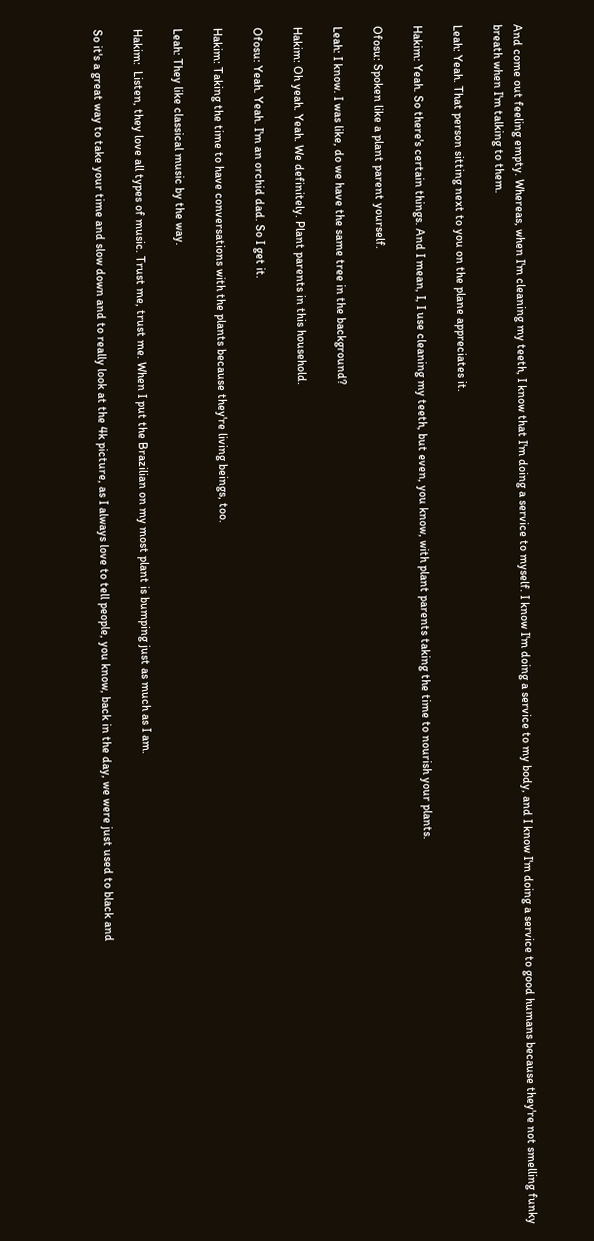And come out feeling empty. Whereas, when I'm cleaning my teeth, I know that I'm doing a service to myself. I know I'm doing a service to my body, and I know I'm doing a service to good humans because they're not smelling funky breath when I'm talking to them.

Leah: Yeah. That person sitting next to you on the plane appreciates it.

Hakim: Yeah. So there's certain things. And I mean, I, I use cleaning my teeth, but even, you know, with plant parents taking the time to nourish your plants.

Ofosu: Spoken like a plant parent yourself.

Leah: I know. I was like, do we have the same tree in the background?

Hakim: Oh yeah. Yeah. We definitely. Plant parents in this household.

Ofosu: Yeah. Yeah. I'm an orchid dad. So I get it.

Hakim: Taking the time to have conversations with the plants because they're living beings, too.

Leah: They like classical music by the way.

Hakim:  Listen, they love all types of music. Trust me, trust me. When I put the Brazilian on my most plant is bumping just as much as I am.

So it's a great way to take your time and slow down and to really look at the 4k picture, as I always love to tell people, you know, back in the day, we were just used to black and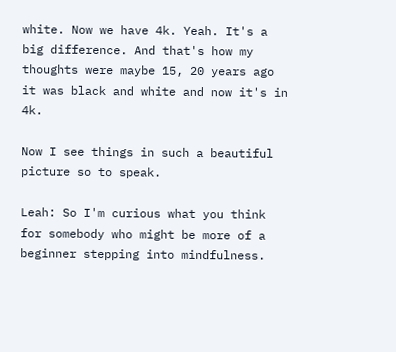white. Now we have 4k. Yeah. It's a big difference. And that's how my thoughts were maybe 15, 20 years ago it was black and white and now it's in 4k.

Now I see things in such a beautiful picture so to speak.

Leah: So I'm curious what you think for somebody who might be more of a beginner stepping into mindfulness.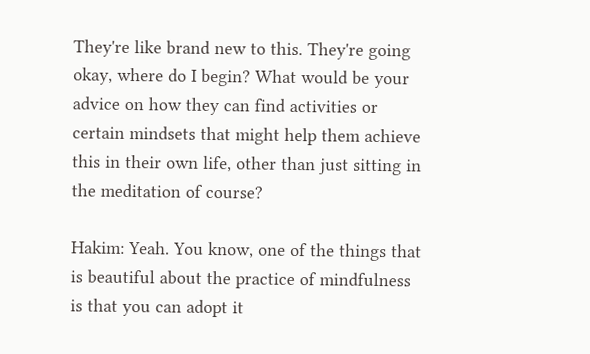They're like brand new to this. They're going okay, where do I begin? What would be your advice on how they can find activities or certain mindsets that might help them achieve this in their own life, other than just sitting in the meditation of course?

Hakim: Yeah. You know, one of the things that is beautiful about the practice of mindfulness is that you can adopt it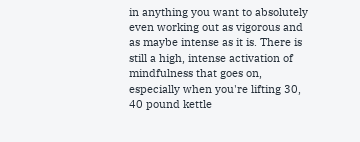in anything you want to absolutely even working out as vigorous and as maybe intense as it is. There is still a high, intense activation of mindfulness that goes on, especially when you're lifting 30, 40 pound kettle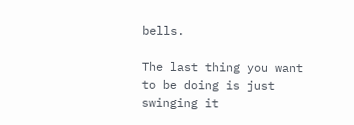bells.

The last thing you want to be doing is just swinging it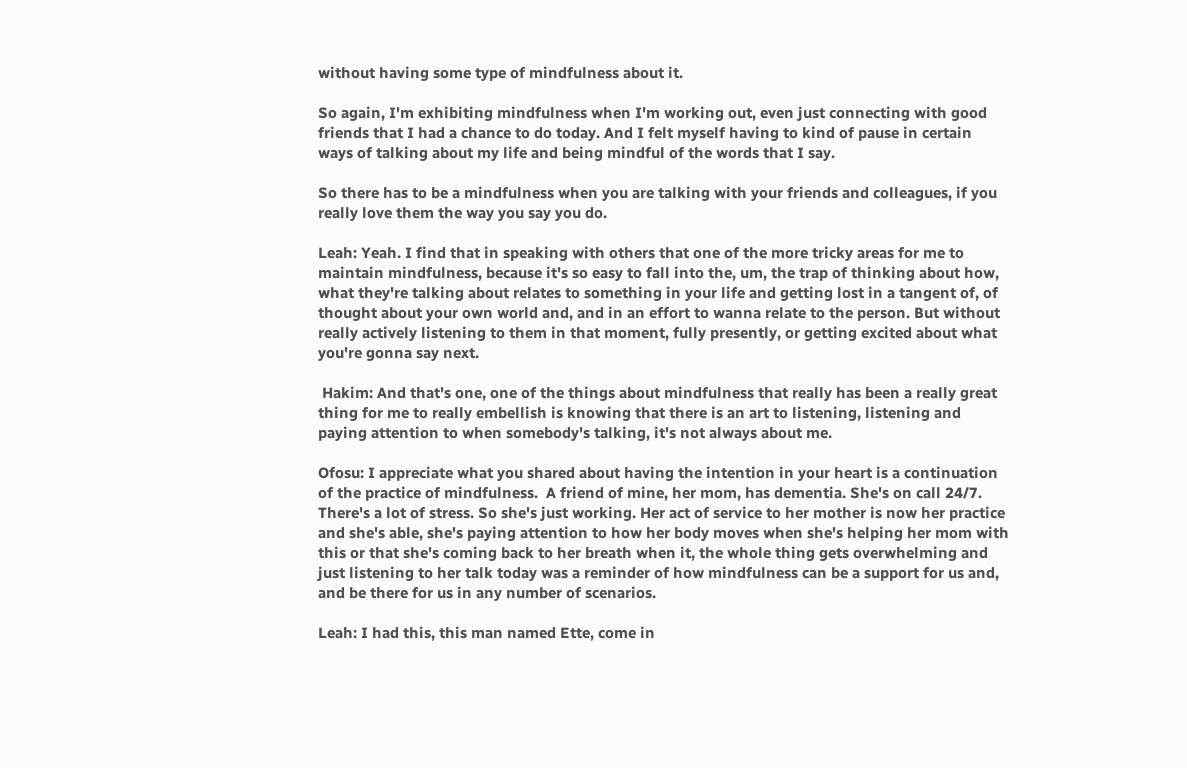without having some type of mindfulness about it.

So again, I'm exhibiting mindfulness when I'm working out, even just connecting with good friends that I had a chance to do today. And I felt myself having to kind of pause in certain ways of talking about my life and being mindful of the words that I say.

So there has to be a mindfulness when you are talking with your friends and colleagues, if you really love them the way you say you do.

Leah: Yeah. I find that in speaking with others that one of the more tricky areas for me to maintain mindfulness, because it's so easy to fall into the, um, the trap of thinking about how, what they're talking about relates to something in your life and getting lost in a tangent of, of thought about your own world and, and in an effort to wanna relate to the person. But without really actively listening to them in that moment, fully presently, or getting excited about what you're gonna say next.

 Hakim: And that's one, one of the things about mindfulness that really has been a really great thing for me to really embellish is knowing that there is an art to listening, listening and paying attention to when somebody's talking, it's not always about me.

Ofosu: I appreciate what you shared about having the intention in your heart is a continuation of the practice of mindfulness.  A friend of mine, her mom, has dementia. She's on call 24/7. There's a lot of stress. So she's just working. Her act of service to her mother is now her practice and she's able, she's paying attention to how her body moves when she's helping her mom with this or that she's coming back to her breath when it, the whole thing gets overwhelming and just listening to her talk today was a reminder of how mindfulness can be a support for us and, and be there for us in any number of scenarios.

Leah: I had this, this man named Ette, come in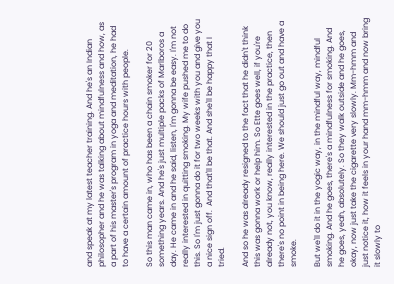and speak at my latest teacher training. And he's an Indian philosopher and he was talking about mindfulness and how, as a part of his master's program in yoga and meditation, he had to have a certain amount of practice hours with people.

So this man came in, who has been a chain smoker for 20 something years. And he's just multiple packs of Marlboros a day. He came in and he said, listen, I'm gonna be easy. I'm not really interested in quitting smoking. My wife pushed me to do this. So I'm just gonna do it for two weeks with you and give you a nice sign off.  And that'll be that. And she'll be happy that I tried.

And so he was already resigned to the fact that he didn't think this was gonna work or help him. So Ette goes well, if you're already not, you know, really interested in the practice, then there's no point in being here. We should just go out and have a smoke.

But we'll do it in the yogic way, in the mindful way, mindful smoking. And he goes, there's a mindfulness for smoking. And he goes, yeah, absolutely. So they walk outside and he goes, okay, now just take the cigarette very slowly. Mm-hmm and just notice it, how it feels in your hand mm-hmm and now bring it slowly to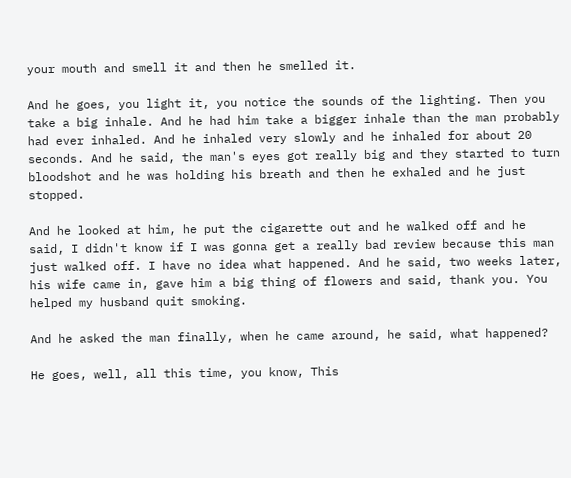your mouth and smell it and then he smelled it.

And he goes, you light it, you notice the sounds of the lighting. Then you take a big inhale. And he had him take a bigger inhale than the man probably had ever inhaled. And he inhaled very slowly and he inhaled for about 20 seconds. And he said, the man's eyes got really big and they started to turn bloodshot and he was holding his breath and then he exhaled and he just stopped.

And he looked at him, he put the cigarette out and he walked off and he said, I didn't know if I was gonna get a really bad review because this man just walked off. I have no idea what happened. And he said, two weeks later, his wife came in, gave him a big thing of flowers and said, thank you. You helped my husband quit smoking.

And he asked the man finally, when he came around, he said, what happened?

He goes, well, all this time, you know, This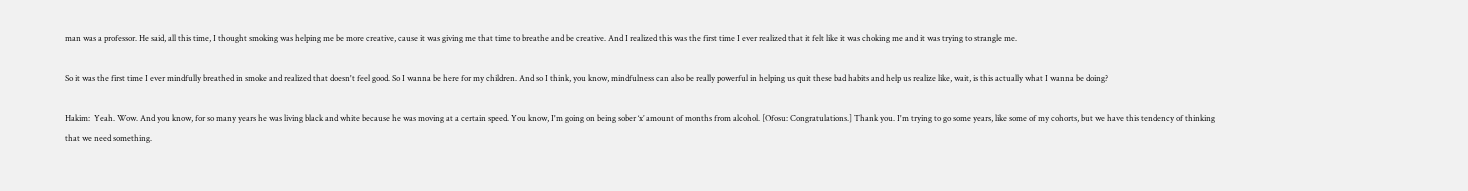man was a professor. He said, all this time, I thought smoking was helping me be more creative, cause it was giving me that time to breathe and be creative. And I realized this was the first time I ever realized that it felt like it was choking me and it was trying to strangle me.

So it was the first time I ever mindfully breathed in smoke and realized that doesn't feel good. So I wanna be here for my children. And so I think, you know, mindfulness can also be really powerful in helping us quit these bad habits and help us realize like, wait, is this actually what I wanna be doing?

Hakim:  Yeah. Wow. And you know, for so many years he was living black and white because he was moving at a certain speed. You know, I'm going on being sober ‘x’ amount of months from alcohol. [Ofosu: Congratulations.] Thank you. I'm trying to go some years, like some of my cohorts, but we have this tendency of thinking that we need something.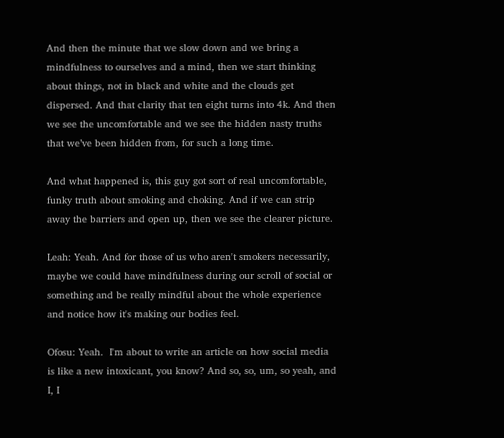And then the minute that we slow down and we bring a mindfulness to ourselves and a mind, then we start thinking about things, not in black and white and the clouds get dispersed. And that clarity that ten eight turns into 4k. And then we see the uncomfortable and we see the hidden nasty truths that we’ve been hidden from, for such a long time.

And what happened is, this guy got sort of real uncomfortable, funky truth about smoking and choking. And if we can strip away the barriers and open up, then we see the clearer picture.

Leah: Yeah. And for those of us who aren't smokers necessarily, maybe we could have mindfulness during our scroll of social or something and be really mindful about the whole experience and notice how it's making our bodies feel.

Ofosu: Yeah.  I'm about to write an article on how social media is like a new intoxicant, you know? And so, so, um, so yeah, and I, I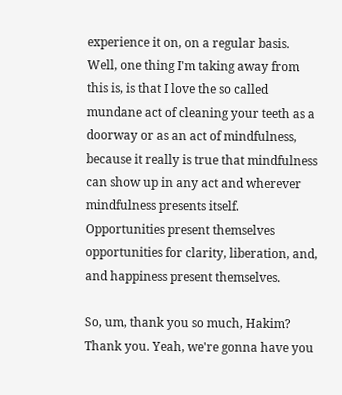experience it on, on a regular basis. Well, one thing I'm taking away from this is, is that I love the so called mundane act of cleaning your teeth as a doorway or as an act of mindfulness, because it really is true that mindfulness can show up in any act and wherever mindfulness presents itself. Opportunities present themselves opportunities for clarity, liberation, and, and happiness present themselves.

So, um, thank you so much, Hakim? Thank you. Yeah, we're gonna have you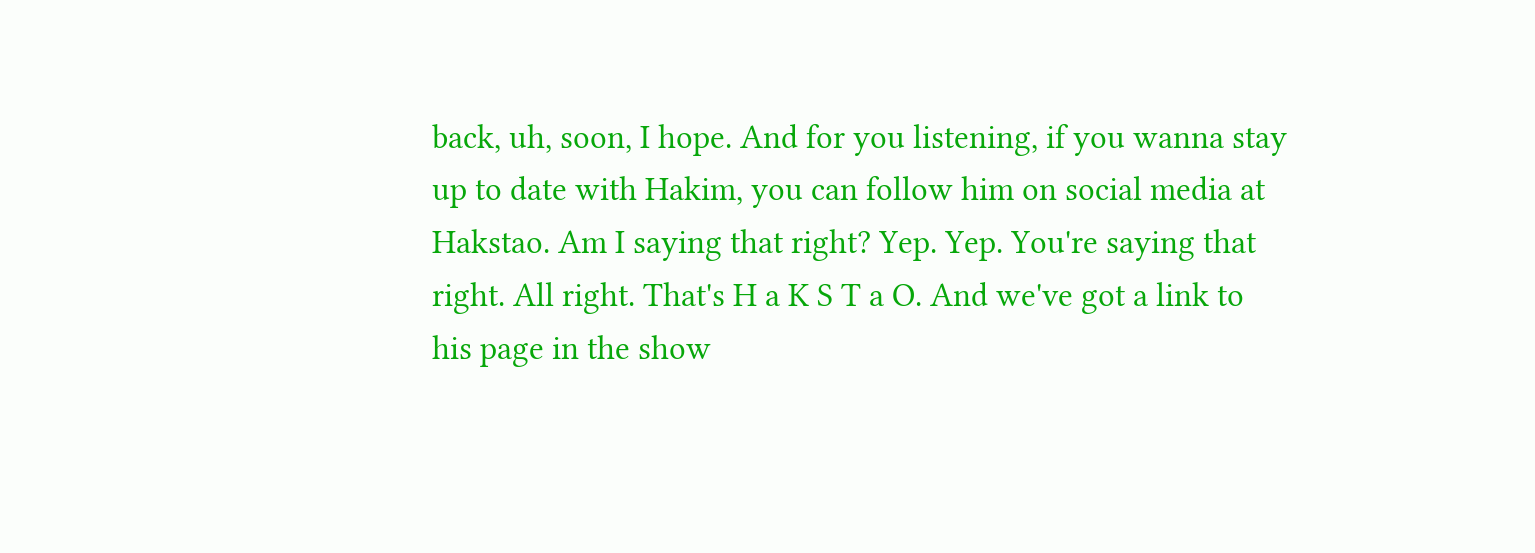back, uh, soon, I hope. And for you listening, if you wanna stay up to date with Hakim, you can follow him on social media at Hakstao. Am I saying that right? Yep. Yep. You're saying that right. All right. That's H a K S T a O. And we've got a link to his page in the show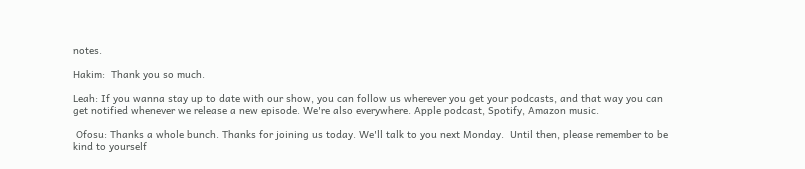notes.

Hakim:  Thank you so much.

Leah: If you wanna stay up to date with our show, you can follow us wherever you get your podcasts, and that way you can get notified whenever we release a new episode. We're also everywhere. Apple podcast, Spotify, Amazon music.

 Ofosu: Thanks a whole bunch. Thanks for joining us today. We'll talk to you next Monday.  Until then, please remember to be kind to yourself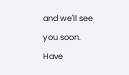and we'll see you soon. Have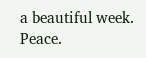a beautiful week. Peace.